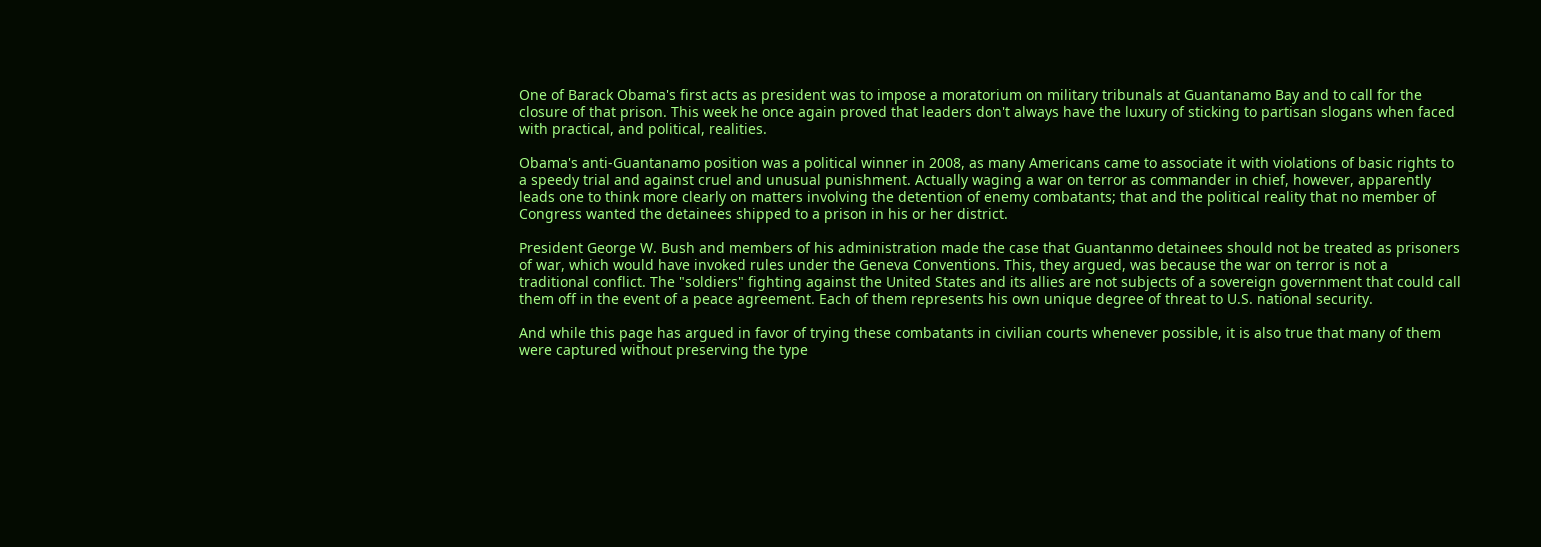One of Barack Obama's first acts as president was to impose a moratorium on military tribunals at Guantanamo Bay and to call for the closure of that prison. This week he once again proved that leaders don't always have the luxury of sticking to partisan slogans when faced with practical, and political, realities.

Obama's anti-Guantanamo position was a political winner in 2008, as many Americans came to associate it with violations of basic rights to a speedy trial and against cruel and unusual punishment. Actually waging a war on terror as commander in chief, however, apparently leads one to think more clearly on matters involving the detention of enemy combatants; that and the political reality that no member of Congress wanted the detainees shipped to a prison in his or her district.

President George W. Bush and members of his administration made the case that Guantanmo detainees should not be treated as prisoners of war, which would have invoked rules under the Geneva Conventions. This, they argued, was because the war on terror is not a traditional conflict. The "soldiers" fighting against the United States and its allies are not subjects of a sovereign government that could call them off in the event of a peace agreement. Each of them represents his own unique degree of threat to U.S. national security.

And while this page has argued in favor of trying these combatants in civilian courts whenever possible, it is also true that many of them were captured without preserving the type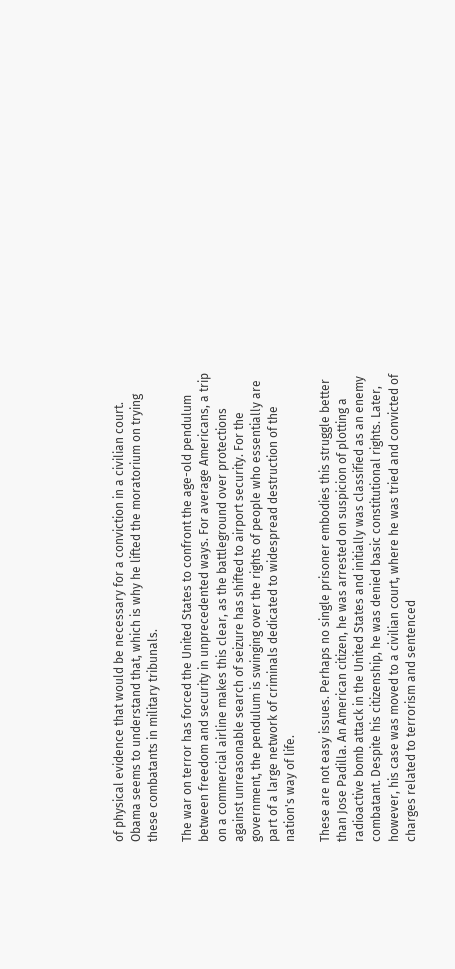of physical evidence that would be necessary for a conviction in a civilian court. Obama seems to understand that, which is why he lifted the moratorium on trying these combatants in military tribunals.

The war on terror has forced the United States to confront the age-old pendulum between freedom and security in unprecedented ways. For average Americans, a trip on a commercial airline makes this clear, as the battleground over protections against unreasonable search of seizure has shifted to airport security. For the government, the pendulum is swinging over the rights of people who essentially are part of a large network of criminals dedicated to widespread destruction of the nation's way of life.

These are not easy issues. Perhaps no single prisoner embodies this struggle better than Jose Padilla. An American citizen, he was arrested on suspicion of plotting a radioactive bomb attack in the United States and initially was classified as an enemy combatant. Despite his citizenship, he was denied basic constitutional rights. Later, however, his case was moved to a civilian court, where he was tried and convicted of charges related to terrorism and sentenced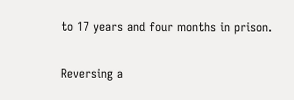to 17 years and four months in prison.

Reversing a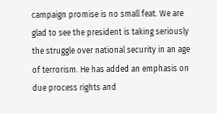campaign promise is no small feat. We are glad to see the president is taking seriously the struggle over national security in an age of terrorism. He has added an emphasis on due process rights and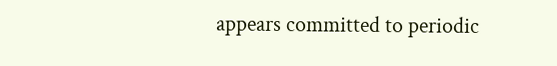appears committed to periodic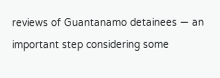reviews of Guantanamo detainees — an important step considering some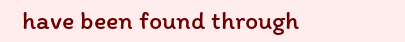have been found through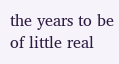the years to be of little real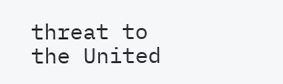threat to the United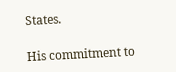States.

His commitment to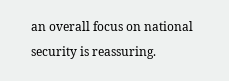an overall focus on national security is reassuring.